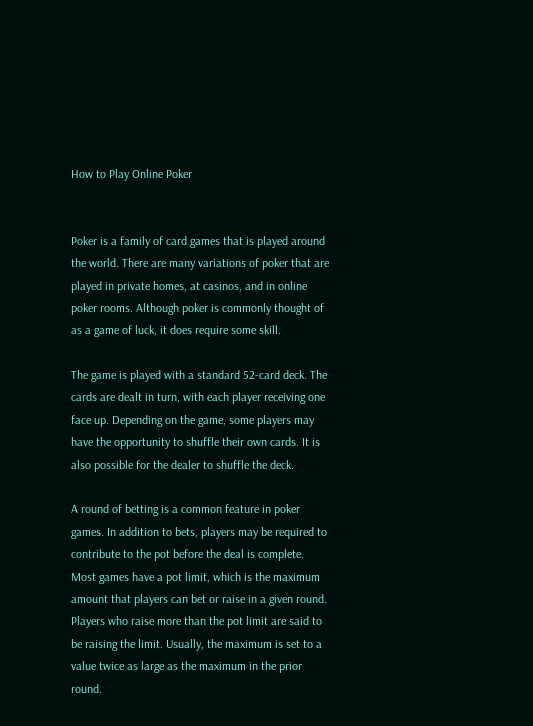How to Play Online Poker


Poker is a family of card games that is played around the world. There are many variations of poker that are played in private homes, at casinos, and in online poker rooms. Although poker is commonly thought of as a game of luck, it does require some skill.

The game is played with a standard 52-card deck. The cards are dealt in turn, with each player receiving one face up. Depending on the game, some players may have the opportunity to shuffle their own cards. It is also possible for the dealer to shuffle the deck.

A round of betting is a common feature in poker games. In addition to bets, players may be required to contribute to the pot before the deal is complete. Most games have a pot limit, which is the maximum amount that players can bet or raise in a given round. Players who raise more than the pot limit are said to be raising the limit. Usually, the maximum is set to a value twice as large as the maximum in the prior round.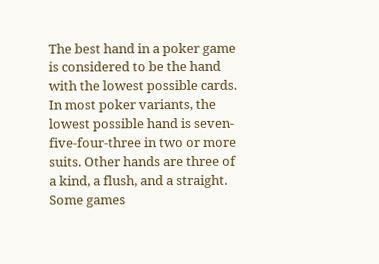The best hand in a poker game is considered to be the hand with the lowest possible cards. In most poker variants, the lowest possible hand is seven-five-four-three in two or more suits. Other hands are three of a kind, a flush, and a straight. Some games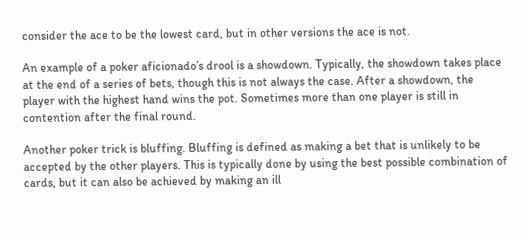consider the ace to be the lowest card, but in other versions the ace is not.

An example of a poker aficionado’s drool is a showdown. Typically, the showdown takes place at the end of a series of bets, though this is not always the case. After a showdown, the player with the highest hand wins the pot. Sometimes more than one player is still in contention after the final round.

Another poker trick is bluffing. Bluffing is defined as making a bet that is unlikely to be accepted by the other players. This is typically done by using the best possible combination of cards, but it can also be achieved by making an ill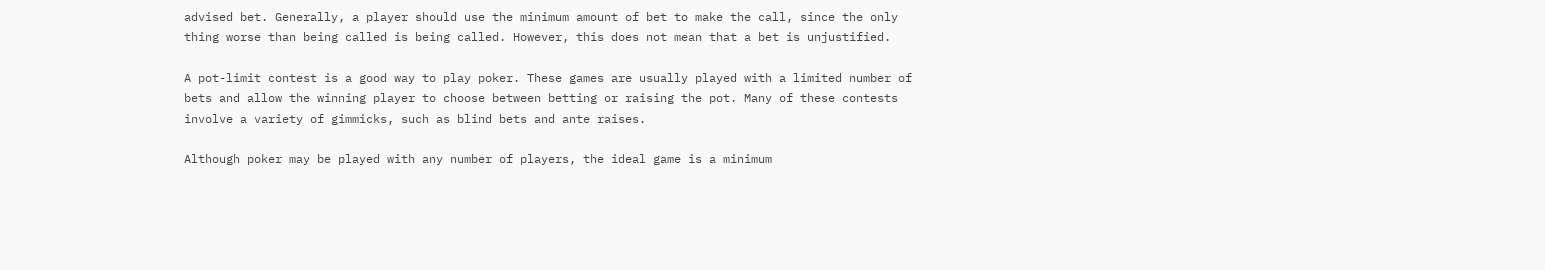advised bet. Generally, a player should use the minimum amount of bet to make the call, since the only thing worse than being called is being called. However, this does not mean that a bet is unjustified.

A pot-limit contest is a good way to play poker. These games are usually played with a limited number of bets and allow the winning player to choose between betting or raising the pot. Many of these contests involve a variety of gimmicks, such as blind bets and ante raises.

Although poker may be played with any number of players, the ideal game is a minimum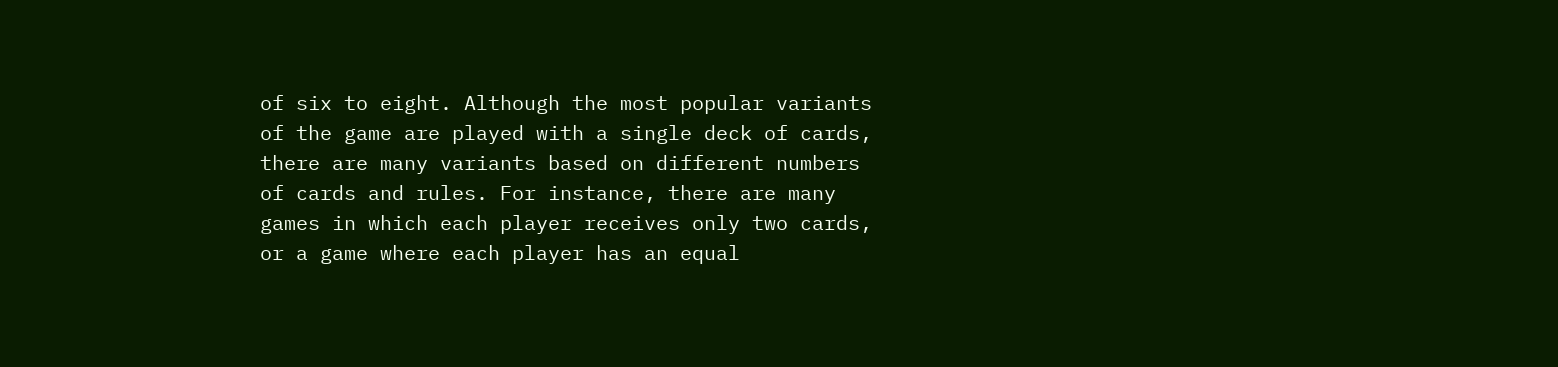of six to eight. Although the most popular variants of the game are played with a single deck of cards, there are many variants based on different numbers of cards and rules. For instance, there are many games in which each player receives only two cards, or a game where each player has an equal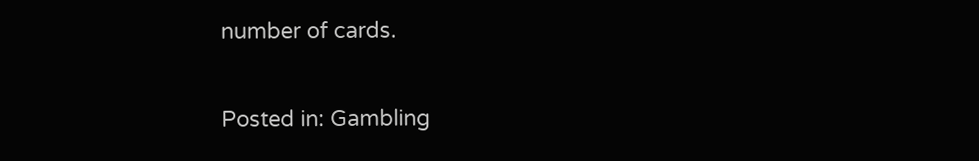number of cards.

Posted in: Gambling